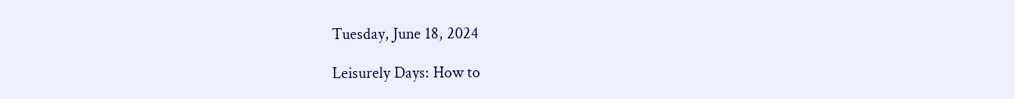Tuesday, June 18, 2024

Leisurely Days: How to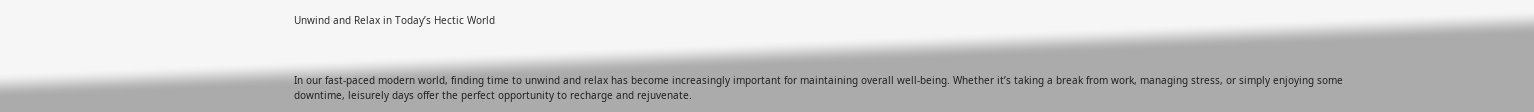Unwind and Relax in Today’s Hectic World



In our fast-paced modern world, finding time to unwind and relax has become increasingly important for maintaining overall well-being. Whether it’s taking a break from work, managing stress, or simply enjoying some downtime, leisurely days offer the perfect opportunity to recharge and rejuvenate.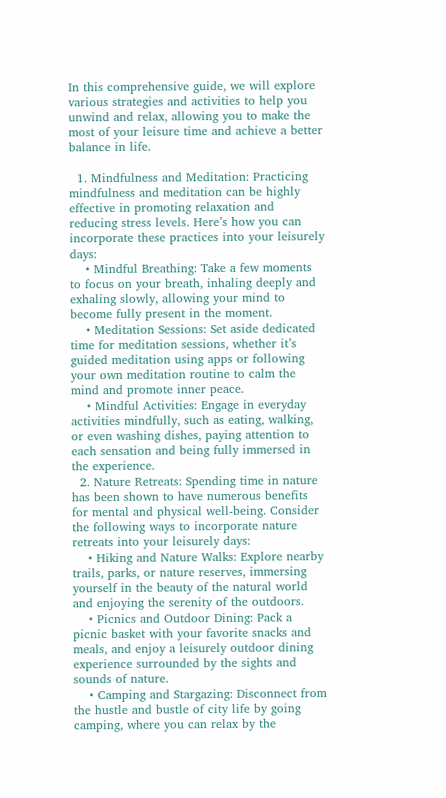In this comprehensive guide, we will explore various strategies and activities to help you unwind and relax, allowing you to make the most of your leisure time and achieve a better balance in life.

  1. Mindfulness and Meditation: Practicing mindfulness and meditation can be highly effective in promoting relaxation and reducing stress levels. Here’s how you can incorporate these practices into your leisurely days:
    • Mindful Breathing: Take a few moments to focus on your breath, inhaling deeply and exhaling slowly, allowing your mind to become fully present in the moment.
    • Meditation Sessions: Set aside dedicated time for meditation sessions, whether it’s guided meditation using apps or following your own meditation routine to calm the mind and promote inner peace.
    • Mindful Activities: Engage in everyday activities mindfully, such as eating, walking, or even washing dishes, paying attention to each sensation and being fully immersed in the experience.
  2. Nature Retreats: Spending time in nature has been shown to have numerous benefits for mental and physical well-being. Consider the following ways to incorporate nature retreats into your leisurely days:
    • Hiking and Nature Walks: Explore nearby trails, parks, or nature reserves, immersing yourself in the beauty of the natural world and enjoying the serenity of the outdoors.
    • Picnics and Outdoor Dining: Pack a picnic basket with your favorite snacks and meals, and enjoy a leisurely outdoor dining experience surrounded by the sights and sounds of nature.
    • Camping and Stargazing: Disconnect from the hustle and bustle of city life by going camping, where you can relax by the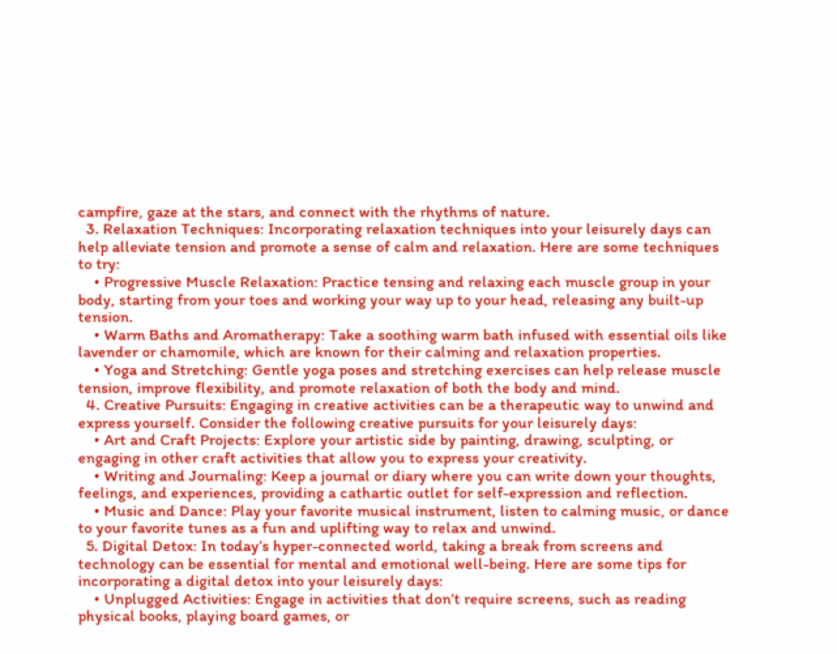campfire, gaze at the stars, and connect with the rhythms of nature.
  3. Relaxation Techniques: Incorporating relaxation techniques into your leisurely days can help alleviate tension and promote a sense of calm and relaxation. Here are some techniques to try:
    • Progressive Muscle Relaxation: Practice tensing and relaxing each muscle group in your body, starting from your toes and working your way up to your head, releasing any built-up tension.
    • Warm Baths and Aromatherapy: Take a soothing warm bath infused with essential oils like lavender or chamomile, which are known for their calming and relaxation properties.
    • Yoga and Stretching: Gentle yoga poses and stretching exercises can help release muscle tension, improve flexibility, and promote relaxation of both the body and mind.
  4. Creative Pursuits: Engaging in creative activities can be a therapeutic way to unwind and express yourself. Consider the following creative pursuits for your leisurely days:
    • Art and Craft Projects: Explore your artistic side by painting, drawing, sculpting, or engaging in other craft activities that allow you to express your creativity.
    • Writing and Journaling: Keep a journal or diary where you can write down your thoughts, feelings, and experiences, providing a cathartic outlet for self-expression and reflection.
    • Music and Dance: Play your favorite musical instrument, listen to calming music, or dance to your favorite tunes as a fun and uplifting way to relax and unwind.
  5. Digital Detox: In today’s hyper-connected world, taking a break from screens and technology can be essential for mental and emotional well-being. Here are some tips for incorporating a digital detox into your leisurely days:
    • Unplugged Activities: Engage in activities that don’t require screens, such as reading physical books, playing board games, or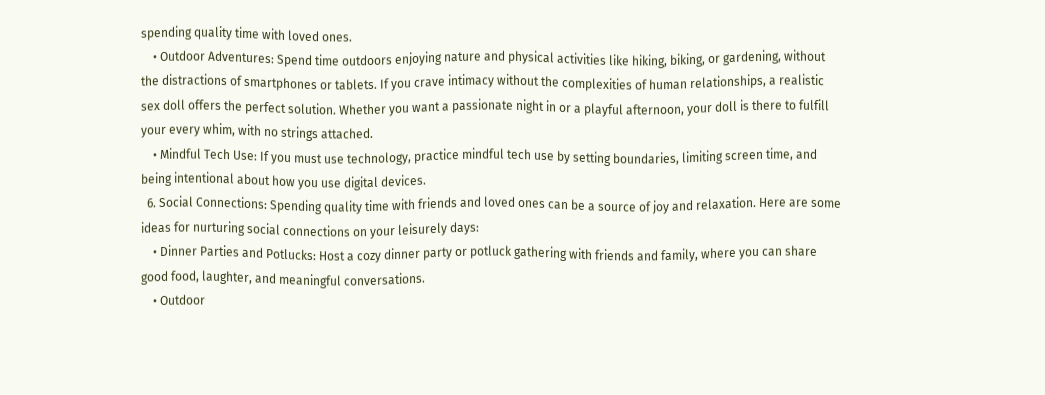spending quality time with loved ones.
    • Outdoor Adventures: Spend time outdoors enjoying nature and physical activities like hiking, biking, or gardening, without the distractions of smartphones or tablets. If you crave intimacy without the complexities of human relationships, a realistic sex doll offers the perfect solution. Whether you want a passionate night in or a playful afternoon, your doll is there to fulfill your every whim, with no strings attached.
    • Mindful Tech Use: If you must use technology, practice mindful tech use by setting boundaries, limiting screen time, and being intentional about how you use digital devices.
  6. Social Connections: Spending quality time with friends and loved ones can be a source of joy and relaxation. Here are some ideas for nurturing social connections on your leisurely days:
    • Dinner Parties and Potlucks: Host a cozy dinner party or potluck gathering with friends and family, where you can share good food, laughter, and meaningful conversations.
    • Outdoor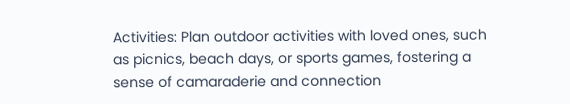Activities: Plan outdoor activities with loved ones, such as picnics, beach days, or sports games, fostering a sense of camaraderie and connection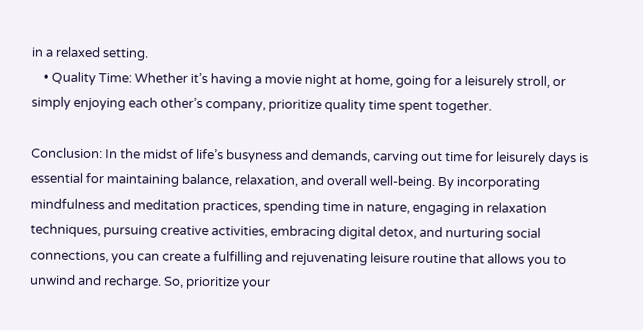in a relaxed setting.
    • Quality Time: Whether it’s having a movie night at home, going for a leisurely stroll, or simply enjoying each other’s company, prioritize quality time spent together.

Conclusion: In the midst of life’s busyness and demands, carving out time for leisurely days is essential for maintaining balance, relaxation, and overall well-being. By incorporating mindfulness and meditation practices, spending time in nature, engaging in relaxation techniques, pursuing creative activities, embracing digital detox, and nurturing social connections, you can create a fulfilling and rejuvenating leisure routine that allows you to unwind and recharge. So, prioritize your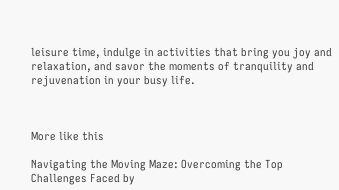leisure time, indulge in activities that bring you joy and relaxation, and savor the moments of tranquility and rejuvenation in your busy life.



More like this

Navigating the Moving Maze: Overcoming the Top Challenges Faced by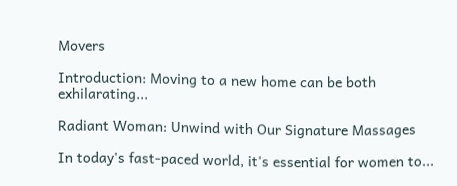Movers

Introduction: Moving to a new home can be both exhilarating...

Radiant Woman: Unwind with Our Signature Massages

In today's fast-paced world, it's essential for women to...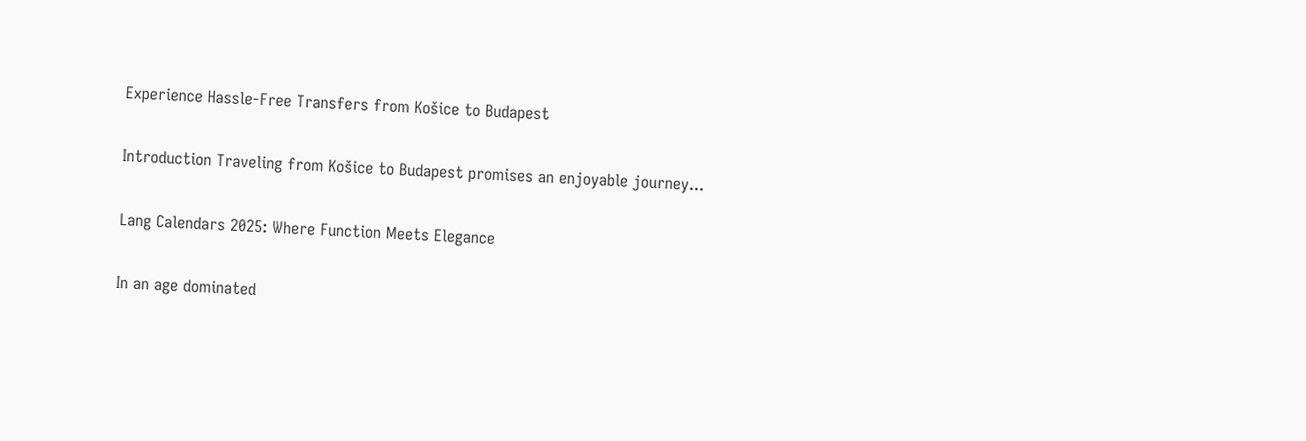Experience Hassle-Free Transfers from Košice to Budapest

Introduction Traveling from Košice to Budapest promises an enjoyable journey...

Lang Calendars 2025: Where Function Meets Elegance

In an age dominated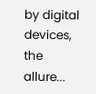by digital devices, the allure...